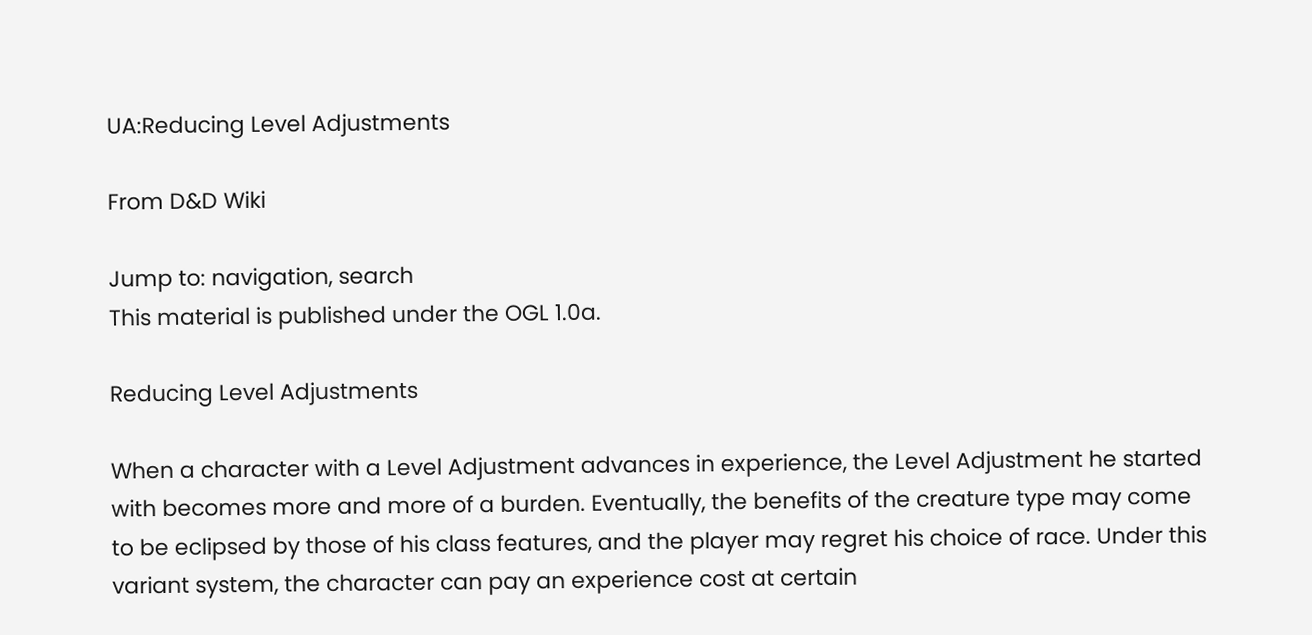UA:Reducing Level Adjustments

From D&D Wiki

Jump to: navigation, search
This material is published under the OGL 1.0a.

Reducing Level Adjustments

When a character with a Level Adjustment advances in experience, the Level Adjustment he started with becomes more and more of a burden. Eventually, the benefits of the creature type may come to be eclipsed by those of his class features, and the player may regret his choice of race. Under this variant system, the character can pay an experience cost at certain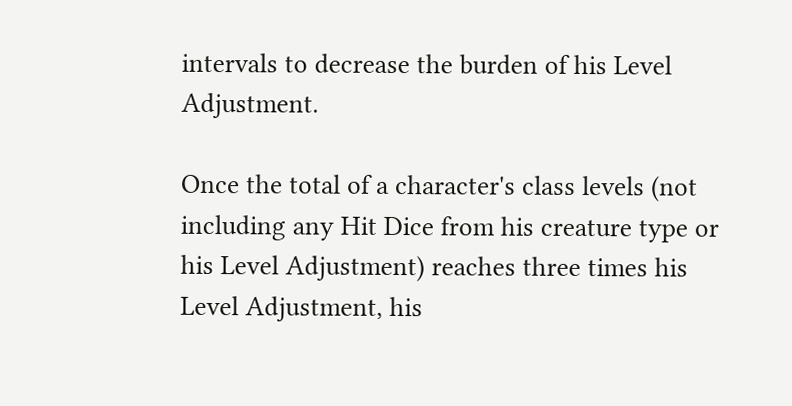intervals to decrease the burden of his Level Adjustment.

Once the total of a character's class levels (not including any Hit Dice from his creature type or his Level Adjustment) reaches three times his Level Adjustment, his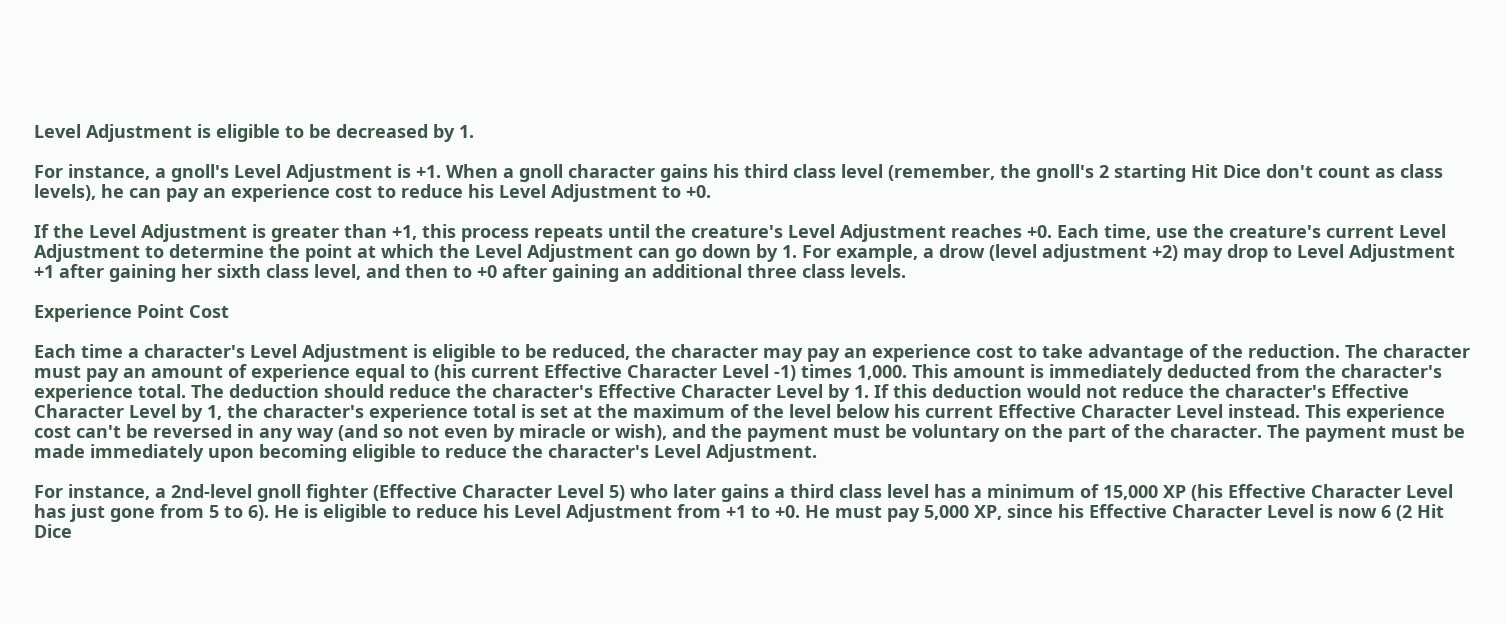Level Adjustment is eligible to be decreased by 1.

For instance, a gnoll's Level Adjustment is +1. When a gnoll character gains his third class level (remember, the gnoll's 2 starting Hit Dice don't count as class levels), he can pay an experience cost to reduce his Level Adjustment to +0.

If the Level Adjustment is greater than +1, this process repeats until the creature's Level Adjustment reaches +0. Each time, use the creature's current Level Adjustment to determine the point at which the Level Adjustment can go down by 1. For example, a drow (level adjustment +2) may drop to Level Adjustment +1 after gaining her sixth class level, and then to +0 after gaining an additional three class levels.

Experience Point Cost

Each time a character's Level Adjustment is eligible to be reduced, the character may pay an experience cost to take advantage of the reduction. The character must pay an amount of experience equal to (his current Effective Character Level -1) times 1,000. This amount is immediately deducted from the character's experience total. The deduction should reduce the character's Effective Character Level by 1. If this deduction would not reduce the character's Effective Character Level by 1, the character's experience total is set at the maximum of the level below his current Effective Character Level instead. This experience cost can't be reversed in any way (and so not even by miracle or wish), and the payment must be voluntary on the part of the character. The payment must be made immediately upon becoming eligible to reduce the character's Level Adjustment.

For instance, a 2nd-level gnoll fighter (Effective Character Level 5) who later gains a third class level has a minimum of 15,000 XP (his Effective Character Level has just gone from 5 to 6). He is eligible to reduce his Level Adjustment from +1 to +0. He must pay 5,000 XP, since his Effective Character Level is now 6 (2 Hit Dice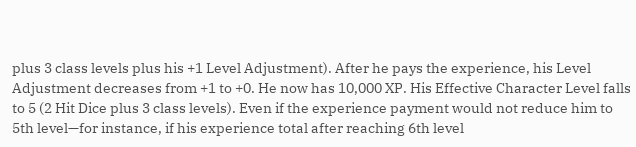plus 3 class levels plus his +1 Level Adjustment). After he pays the experience, his Level Adjustment decreases from +1 to +0. He now has 10,000 XP. His Effective Character Level falls to 5 (2 Hit Dice plus 3 class levels). Even if the experience payment would not reduce him to 5th level—for instance, if his experience total after reaching 6th level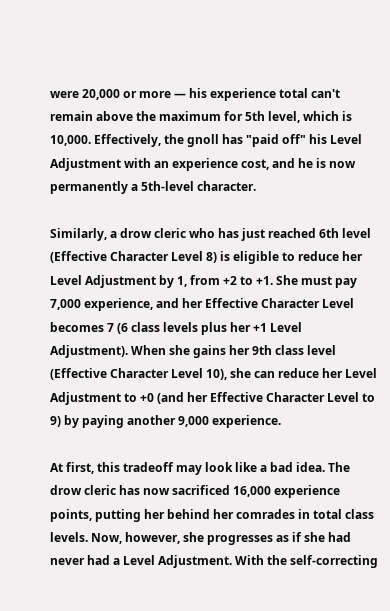were 20,000 or more — his experience total can't remain above the maximum for 5th level, which is 10,000. Effectively, the gnoll has "paid off" his Level Adjustment with an experience cost, and he is now permanently a 5th-level character.

Similarly, a drow cleric who has just reached 6th level (Effective Character Level 8) is eligible to reduce her Level Adjustment by 1, from +2 to +1. She must pay 7,000 experience, and her Effective Character Level becomes 7 (6 class levels plus her +1 Level Adjustment). When she gains her 9th class level (Effective Character Level 10), she can reduce her Level Adjustment to +0 (and her Effective Character Level to 9) by paying another 9,000 experience.

At first, this tradeoff may look like a bad idea. The drow cleric has now sacrificed 16,000 experience points, putting her behind her comrades in total class levels. Now, however, she progresses as if she had never had a Level Adjustment. With the self-correcting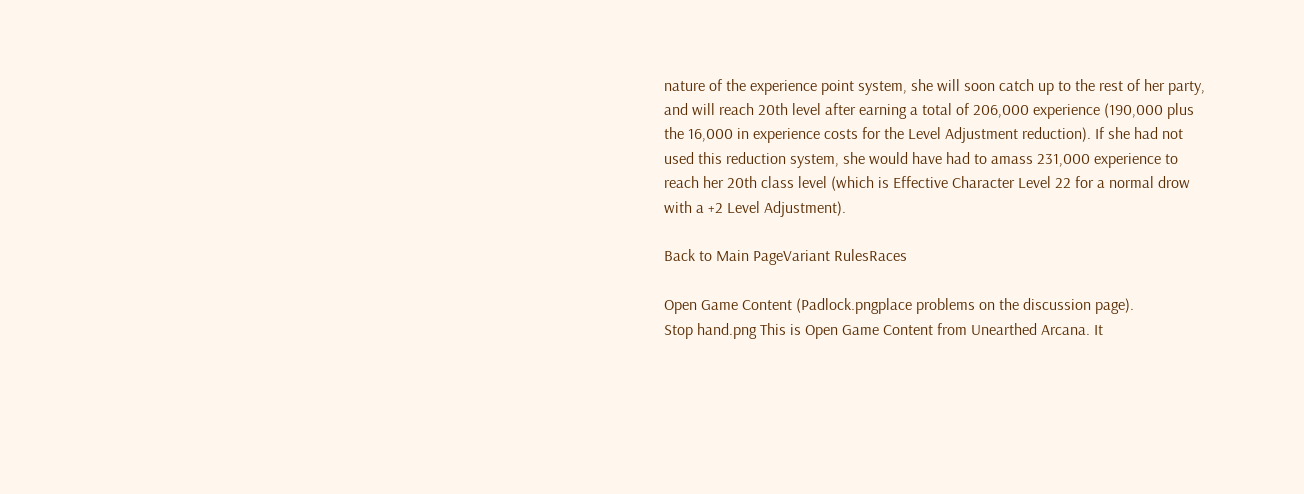nature of the experience point system, she will soon catch up to the rest of her party, and will reach 20th level after earning a total of 206,000 experience (190,000 plus the 16,000 in experience costs for the Level Adjustment reduction). If she had not used this reduction system, she would have had to amass 231,000 experience to reach her 20th class level (which is Effective Character Level 22 for a normal drow with a +2 Level Adjustment).

Back to Main PageVariant RulesRaces

Open Game Content (Padlock.pngplace problems on the discussion page).
Stop hand.png This is Open Game Content from Unearthed Arcana. It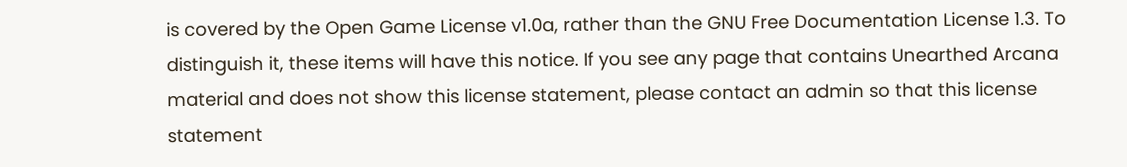is covered by the Open Game License v1.0a, rather than the GNU Free Documentation License 1.3. To distinguish it, these items will have this notice. If you see any page that contains Unearthed Arcana material and does not show this license statement, please contact an admin so that this license statement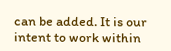can be added. It is our intent to work within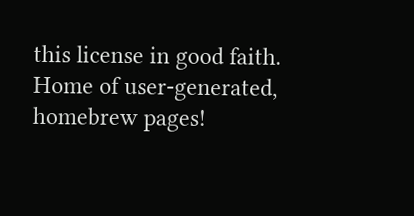this license in good faith.
Home of user-generated,
homebrew pages!